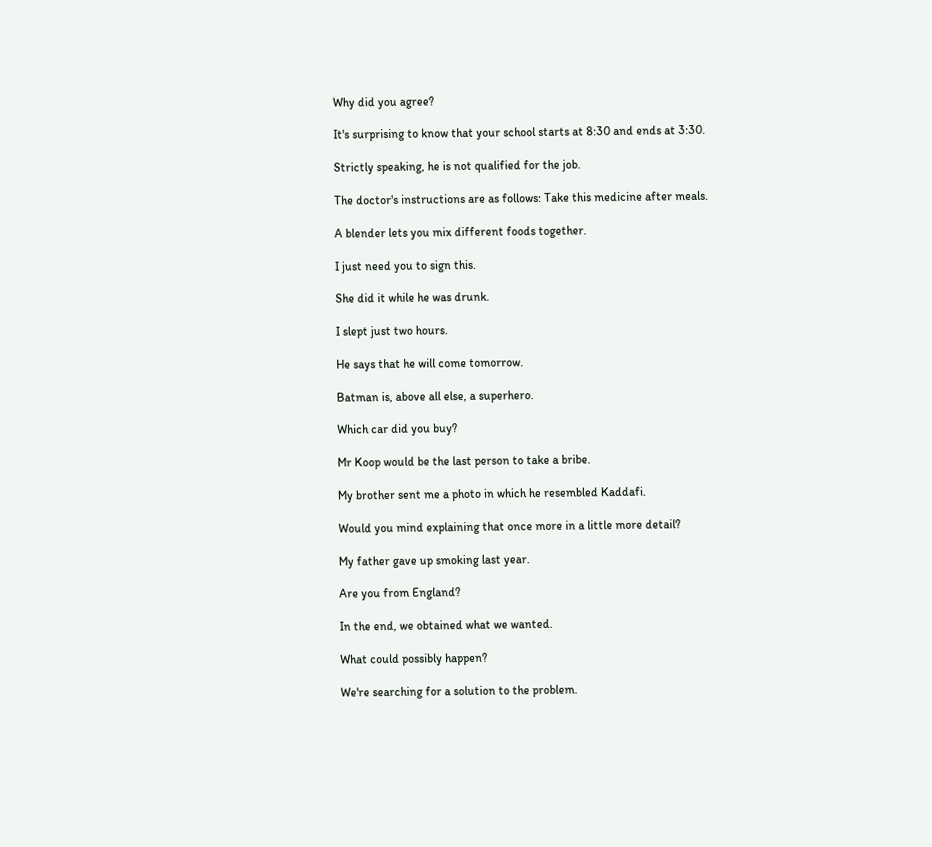Why did you agree?

It's surprising to know that your school starts at 8:30 and ends at 3:30.

Strictly speaking, he is not qualified for the job.

The doctor's instructions are as follows: Take this medicine after meals.

A blender lets you mix different foods together.

I just need you to sign this.

She did it while he was drunk.

I slept just two hours.

He says that he will come tomorrow.

Batman is, above all else, a superhero.

Which car did you buy?

Mr Koop would be the last person to take a bribe.

My brother sent me a photo in which he resembled Kaddafi.

Would you mind explaining that once more in a little more detail?

My father gave up smoking last year.

Are you from England?

In the end, we obtained what we wanted.

What could possibly happen?

We're searching for a solution to the problem.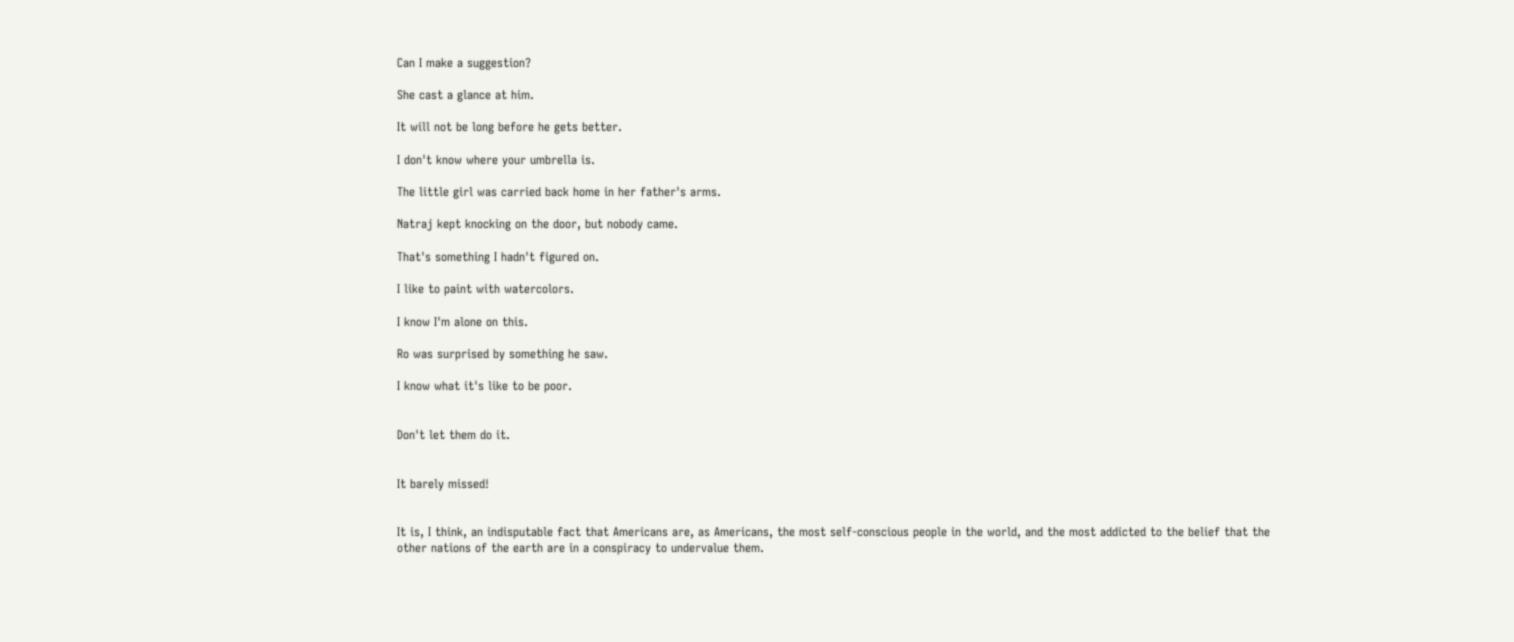Can I make a suggestion?

She cast a glance at him.

It will not be long before he gets better.

I don't know where your umbrella is.

The little girl was carried back home in her father's arms.

Natraj kept knocking on the door, but nobody came.

That's something I hadn't figured on.

I like to paint with watercolors.

I know I'm alone on this.

Ro was surprised by something he saw.

I know what it's like to be poor.


Don't let them do it.


It barely missed!


It is, I think, an indisputable fact that Americans are, as Americans, the most self-conscious people in the world, and the most addicted to the belief that the other nations of the earth are in a conspiracy to undervalue them.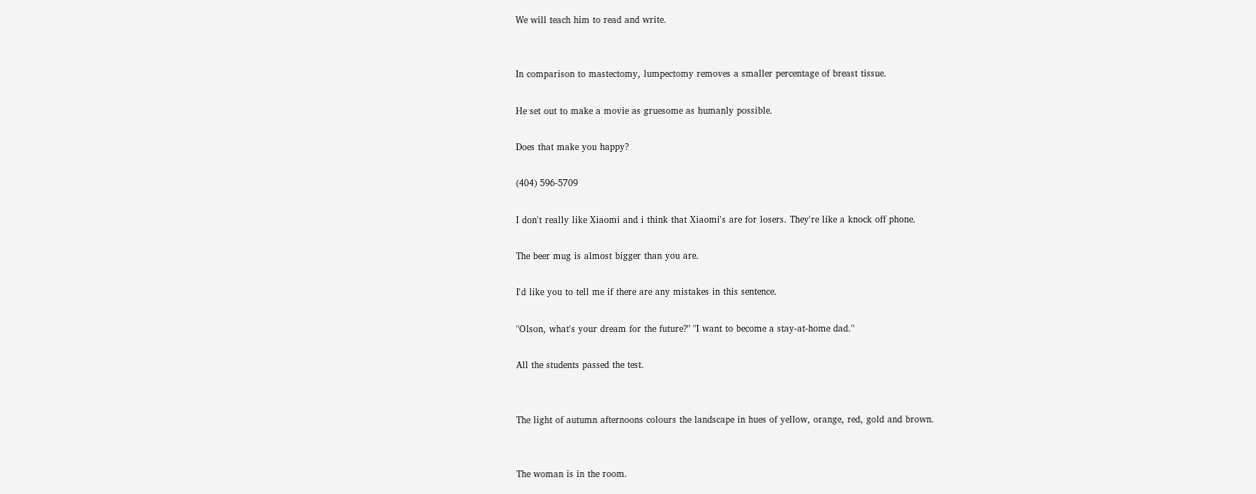We will teach him to read and write.


In comparison to mastectomy, lumpectomy removes a smaller percentage of breast tissue.

He set out to make a movie as gruesome as humanly possible.

Does that make you happy?

(404) 596-5709

I don't really like Xiaomi and i think that Xiaomi's are for losers. They're like a knock off phone.

The beer mug is almost bigger than you are.

I'd like you to tell me if there are any mistakes in this sentence.

"Olson, what's your dream for the future?" "I want to become a stay-at-home dad."

All the students passed the test.


The light of autumn afternoons colours the landscape in hues of yellow, orange, red, gold and brown.


The woman is in the room.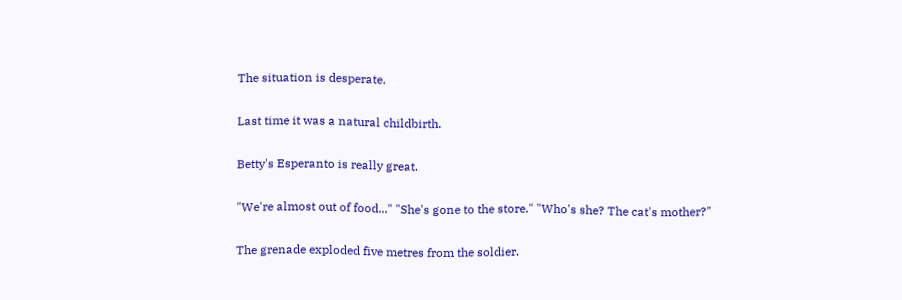The situation is desperate.

Last time it was a natural childbirth.

Betty's Esperanto is really great.

"We're almost out of food..." "She's gone to the store." "Who's she? The cat's mother?"

The grenade exploded five metres from the soldier.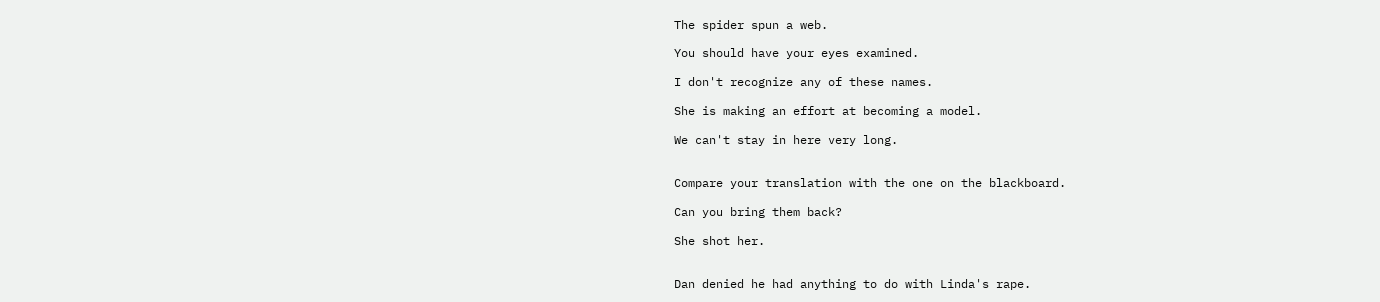The spider spun a web.

You should have your eyes examined.

I don't recognize any of these names.

She is making an effort at becoming a model.

We can't stay in here very long.


Compare your translation with the one on the blackboard.

Can you bring them back?

She shot her.


Dan denied he had anything to do with Linda's rape.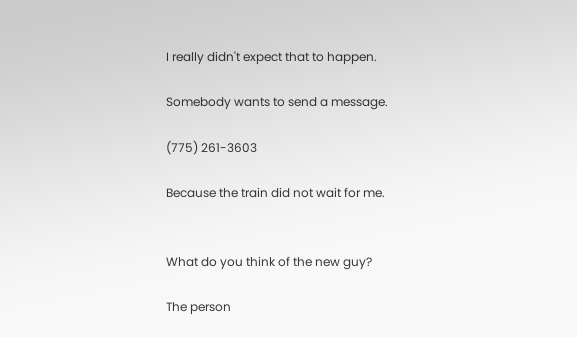I really didn't expect that to happen.

Somebody wants to send a message.

(775) 261-3603

Because the train did not wait for me.


What do you think of the new guy?

The person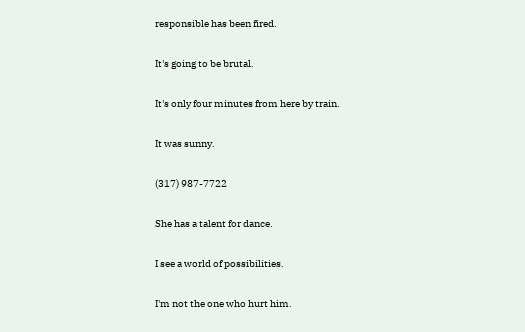responsible has been fired.

It's going to be brutal.

It's only four minutes from here by train.

It was sunny.

(317) 987-7722

She has a talent for dance.

I see a world of possibilities.

I'm not the one who hurt him.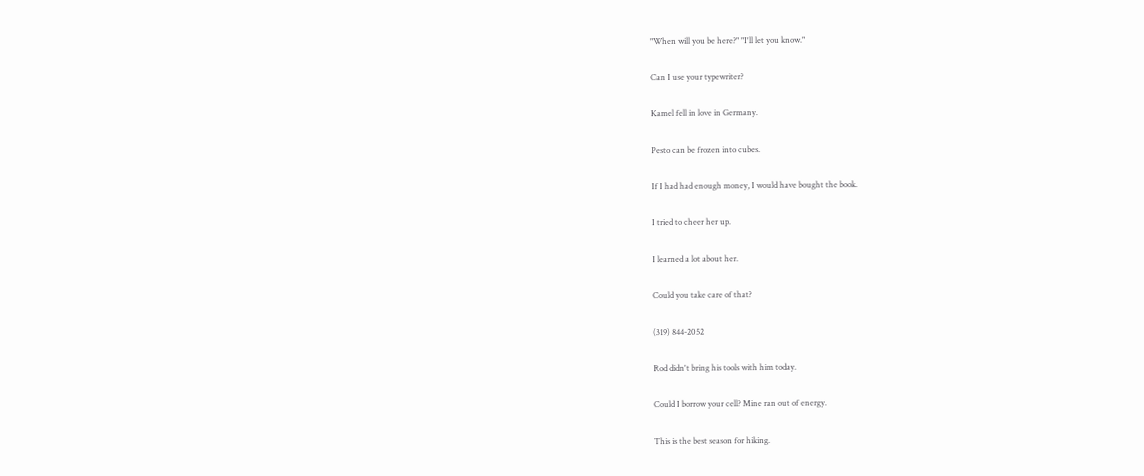"When will you be here?" "I'll let you know."

Can I use your typewriter?

Kamel fell in love in Germany.

Pesto can be frozen into cubes.

If I had had enough money, I would have bought the book.

I tried to cheer her up.

I learned a lot about her.

Could you take care of that?

(319) 844-2052

Rod didn't bring his tools with him today.

Could I borrow your cell? Mine ran out of energy.

This is the best season for hiking.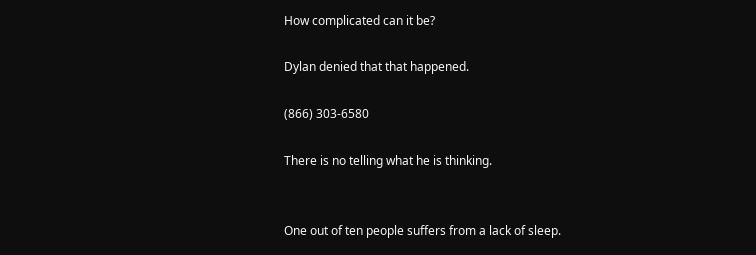How complicated can it be?

Dylan denied that that happened.

(866) 303-6580

There is no telling what he is thinking.


One out of ten people suffers from a lack of sleep.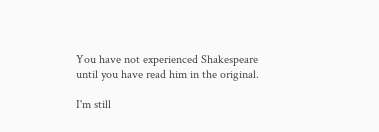You have not experienced Shakespeare until you have read him in the original.

I'm still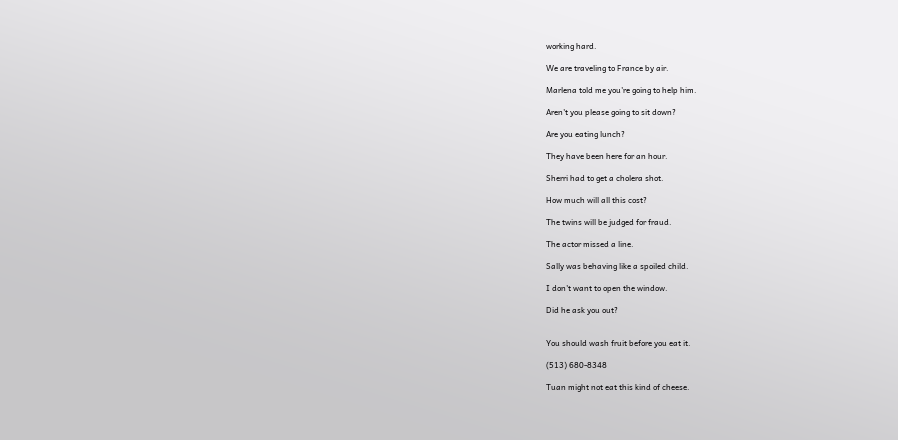working hard.

We are traveling to France by air.

Marlena told me you're going to help him.

Aren't you please going to sit down?

Are you eating lunch?

They have been here for an hour.

Sherri had to get a cholera shot.

How much will all this cost?

The twins will be judged for fraud.

The actor missed a line.

Sally was behaving like a spoiled child.

I don't want to open the window.

Did he ask you out?


You should wash fruit before you eat it.

(513) 680-8348

Tuan might not eat this kind of cheese.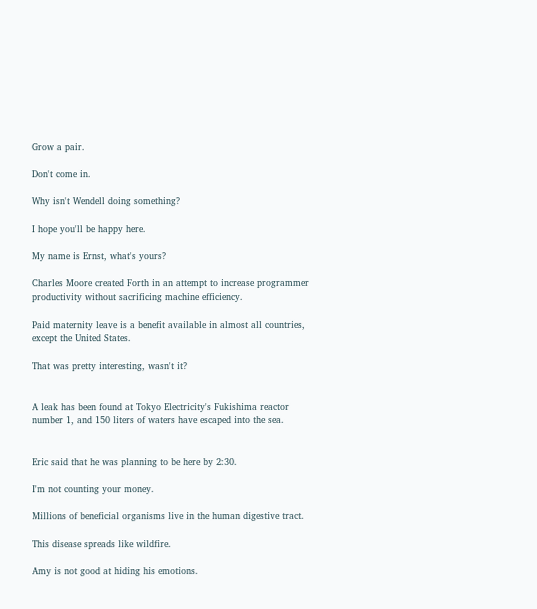Grow a pair.

Don't come in.

Why isn't Wendell doing something?

I hope you'll be happy here.

My name is Ernst, what's yours?

Charles Moore created Forth in an attempt to increase programmer productivity without sacrificing machine efficiency.

Paid maternity leave is a benefit available in almost all countries, except the United States.

That was pretty interesting, wasn't it?


A leak has been found at Tokyo Electricity's Fukishima reactor number 1, and 150 liters of waters have escaped into the sea.


Eric said that he was planning to be here by 2:30.

I'm not counting your money.

Millions of beneficial organisms live in the human digestive tract.

This disease spreads like wildfire.

Amy is not good at hiding his emotions.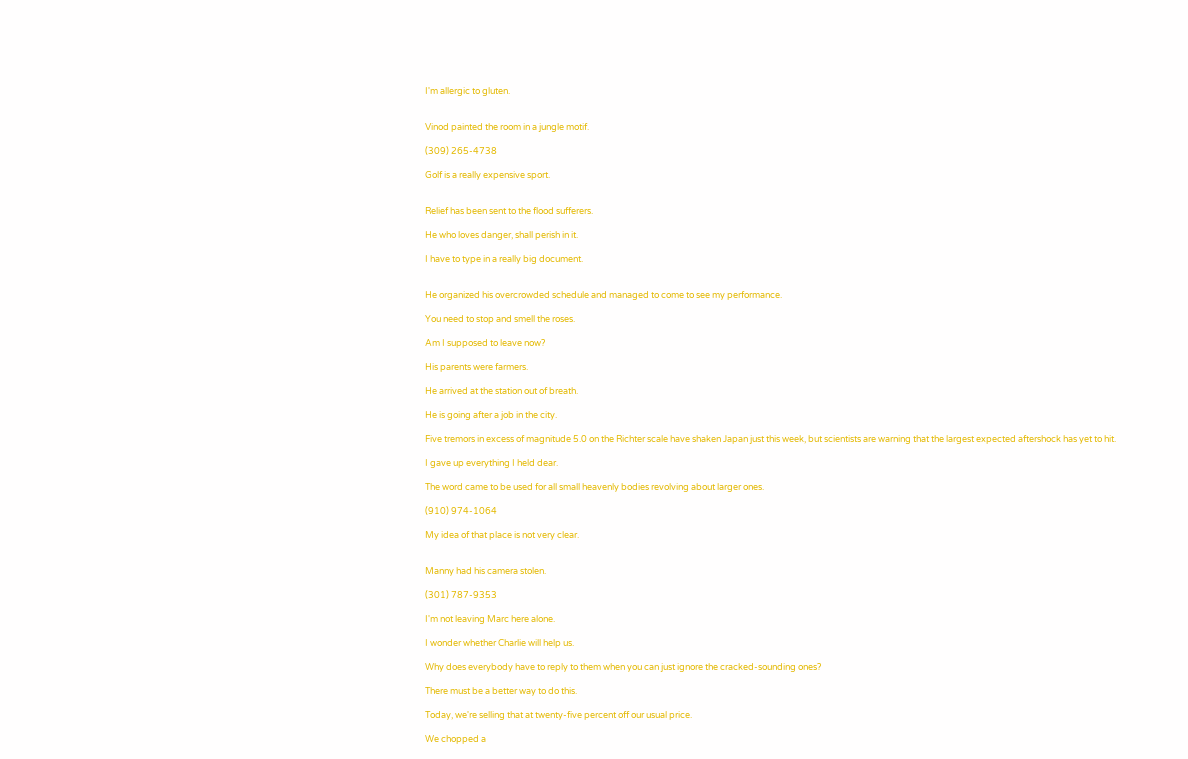I'm allergic to gluten.


Vinod painted the room in a jungle motif.

(309) 265-4738

Golf is a really expensive sport.


Relief has been sent to the flood sufferers.

He who loves danger, shall perish in it.

I have to type in a really big document.


He organized his overcrowded schedule and managed to come to see my performance.

You need to stop and smell the roses.

Am I supposed to leave now?

His parents were farmers.

He arrived at the station out of breath.

He is going after a job in the city.

Five tremors in excess of magnitude 5.0 on the Richter scale have shaken Japan just this week, but scientists are warning that the largest expected aftershock has yet to hit.

I gave up everything I held dear.

The word came to be used for all small heavenly bodies revolving about larger ones.

(910) 974-1064

My idea of that place is not very clear.


Manny had his camera stolen.

(301) 787-9353

I'm not leaving Marc here alone.

I wonder whether Charlie will help us.

Why does everybody have to reply to them when you can just ignore the cracked-sounding ones?

There must be a better way to do this.

Today, we're selling that at twenty-five percent off our usual price.

We chopped a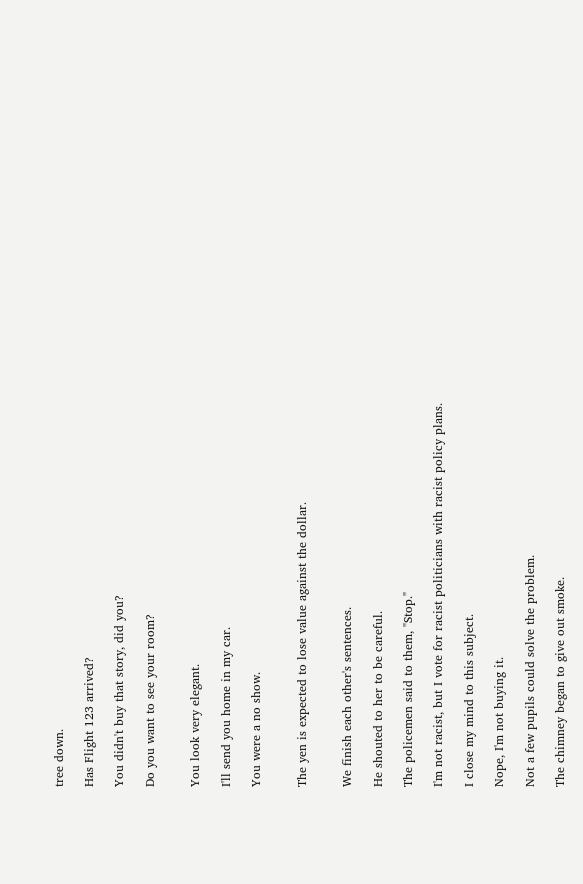tree down.

Has Flight 123 arrived?

You didn't buy that story, did you?

Do you want to see your room?


You look very elegant.

I'll send you home in my car.

You were a no show.


The yen is expected to lose value against the dollar.


We finish each other's sentences.

He shouted to her to be careful.

The policemen said to them, "Stop."

I'm not racist, but I vote for racist politicians with racist policy plans.

I close my mind to this subject.

Nope, I'm not buying it.

Not a few pupils could solve the problem.

The chimney began to give out smoke.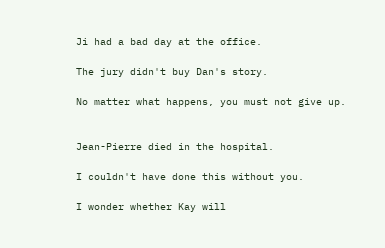Ji had a bad day at the office.

The jury didn't buy Dan's story.

No matter what happens, you must not give up.


Jean-Pierre died in the hospital.

I couldn't have done this without you.

I wonder whether Kay will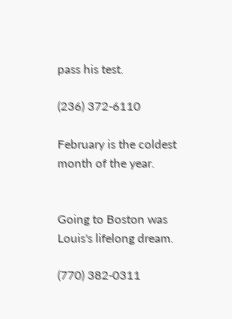pass his test.

(236) 372-6110

February is the coldest month of the year.


Going to Boston was Louis's lifelong dream.

(770) 382-0311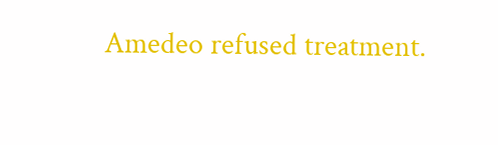Amedeo refused treatment.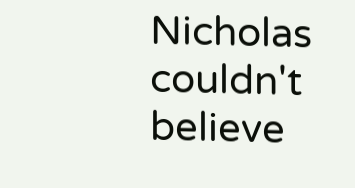Nicholas couldn't believe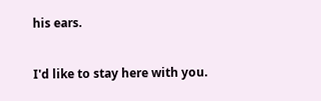his ears.

I'd like to stay here with you.